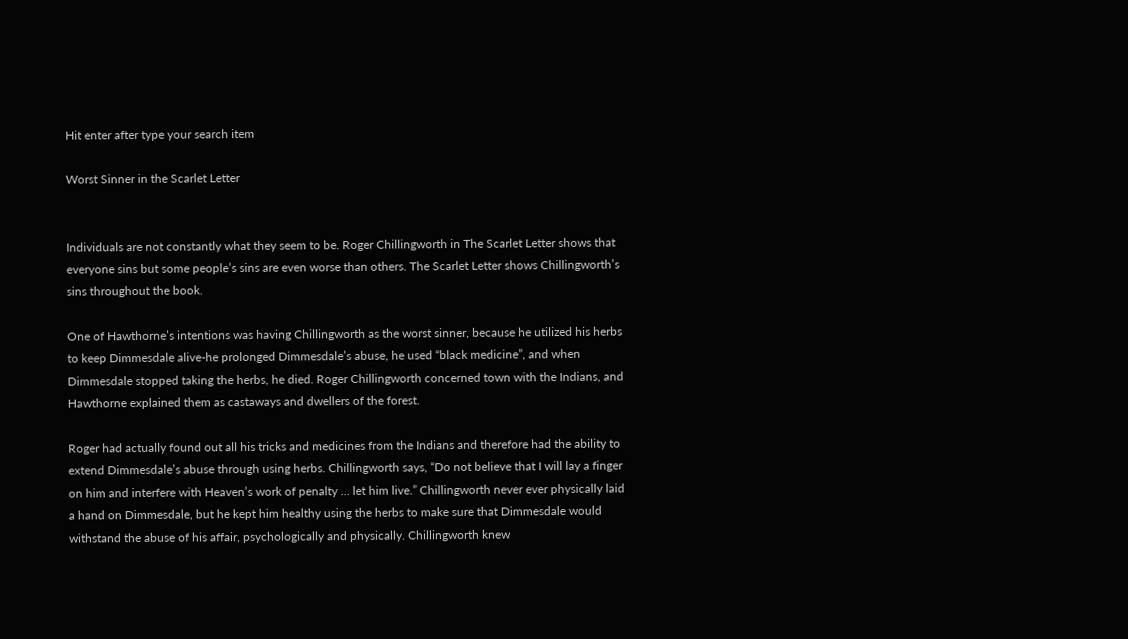Hit enter after type your search item

Worst Sinner in the Scarlet Letter


Individuals are not constantly what they seem to be. Roger Chillingworth in The Scarlet Letter shows that everyone sins but some people’s sins are even worse than others. The Scarlet Letter shows Chillingworth’s sins throughout the book.

One of Hawthorne’s intentions was having Chillingworth as the worst sinner, because he utilized his herbs to keep Dimmesdale alive-he prolonged Dimmesdale’s abuse, he used “black medicine”, and when Dimmesdale stopped taking the herbs, he died. Roger Chillingworth concerned town with the Indians, and Hawthorne explained them as castaways and dwellers of the forest.

Roger had actually found out all his tricks and medicines from the Indians and therefore had the ability to extend Dimmesdale’s abuse through using herbs. Chillingworth says, “Do not believe that I will lay a finger on him and interfere with Heaven’s work of penalty … let him live.” Chillingworth never ever physically laid a hand on Dimmesdale, but he kept him healthy using the herbs to make sure that Dimmesdale would withstand the abuse of his affair, psychologically and physically. Chillingworth knew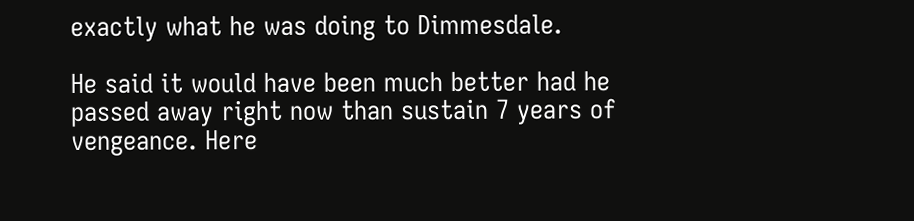exactly what he was doing to Dimmesdale.

He said it would have been much better had he passed away right now than sustain 7 years of vengeance. Here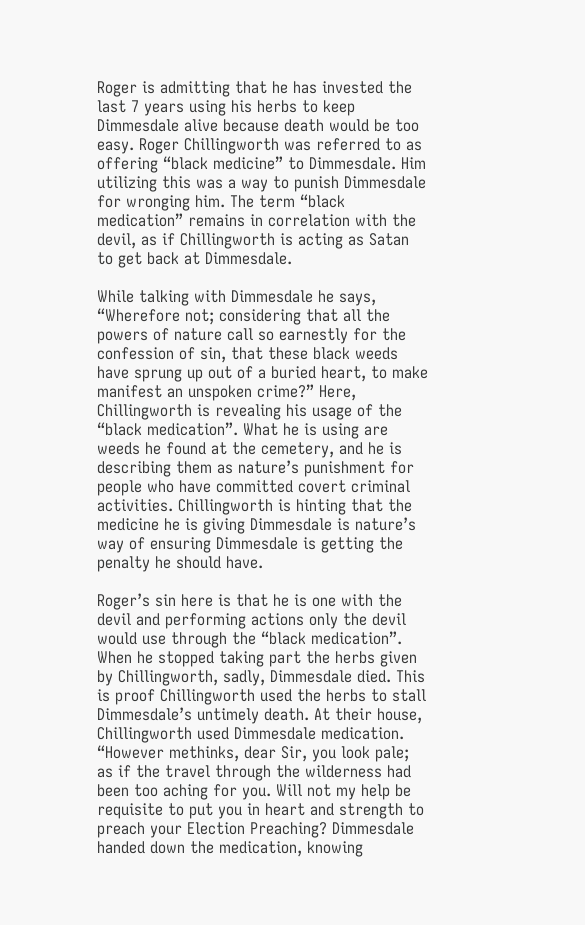Roger is admitting that he has invested the last 7 years using his herbs to keep Dimmesdale alive because death would be too easy. Roger Chillingworth was referred to as offering “black medicine” to Dimmesdale. Him utilizing this was a way to punish Dimmesdale for wronging him. The term “black medication” remains in correlation with the devil, as if Chillingworth is acting as Satan to get back at Dimmesdale.

While talking with Dimmesdale he says, “Wherefore not; considering that all the powers of nature call so earnestly for the confession of sin, that these black weeds have sprung up out of a buried heart, to make manifest an unspoken crime?” Here, Chillingworth is revealing his usage of the “black medication”. What he is using are weeds he found at the cemetery, and he is describing them as nature’s punishment for people who have committed covert criminal activities. Chillingworth is hinting that the medicine he is giving Dimmesdale is nature’s way of ensuring Dimmesdale is getting the penalty he should have.

Roger’s sin here is that he is one with the devil and performing actions only the devil would use through the “black medication”. When he stopped taking part the herbs given by Chillingworth, sadly, Dimmesdale died. This is proof Chillingworth used the herbs to stall Dimmesdale’s untimely death. At their house, Chillingworth used Dimmesdale medication. “However methinks, dear Sir, you look pale; as if the travel through the wilderness had been too aching for you. Will not my help be requisite to put you in heart and strength to preach your Election Preaching? Dimmesdale handed down the medication, knowing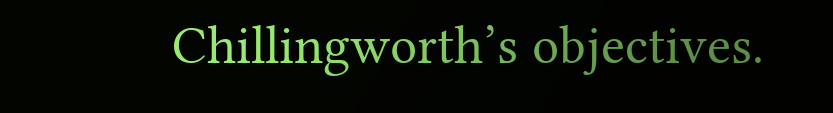Chillingworth’s objectives.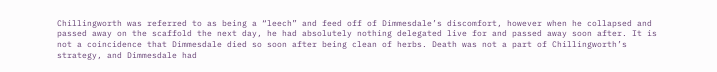Chillingworth was referred to as being a “leech” and feed off of Dimmesdale’s discomfort, however when he collapsed and passed away on the scaffold the next day, he had absolutely nothing delegated live for and passed away soon after. It is not a coincidence that Dimmesdale died so soon after being clean of herbs. Death was not a part of Chillingworth’s strategy, and Dimmesdale had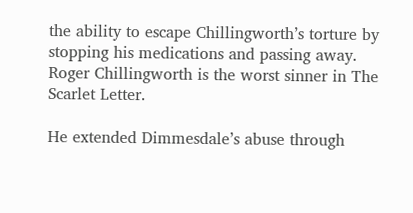the ability to escape Chillingworth’s torture by stopping his medications and passing away. Roger Chillingworth is the worst sinner in The Scarlet Letter.

He extended Dimmesdale’s abuse through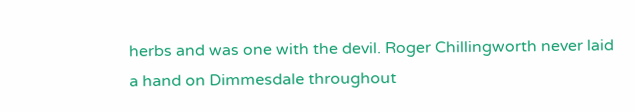herbs and was one with the devil. Roger Chillingworth never laid a hand on Dimmesdale throughout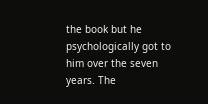the book but he psychologically got to him over the seven years. The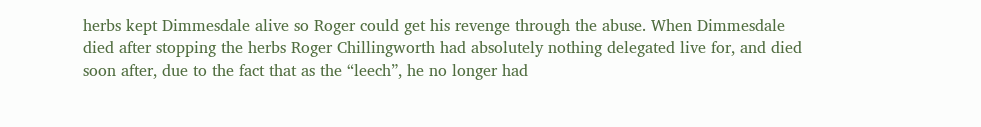herbs kept Dimmesdale alive so Roger could get his revenge through the abuse. When Dimmesdale died after stopping the herbs Roger Chillingworth had absolutely nothing delegated live for, and died soon after, due to the fact that as the “leech”, he no longer had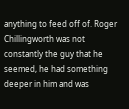anything to feed off of. Roger Chillingworth was not constantly the guy that he seemed, he had something deeper in him and was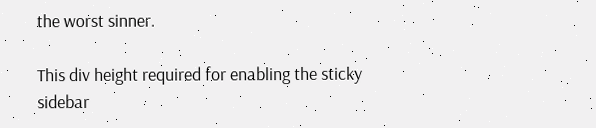the worst sinner.

This div height required for enabling the sticky sidebar